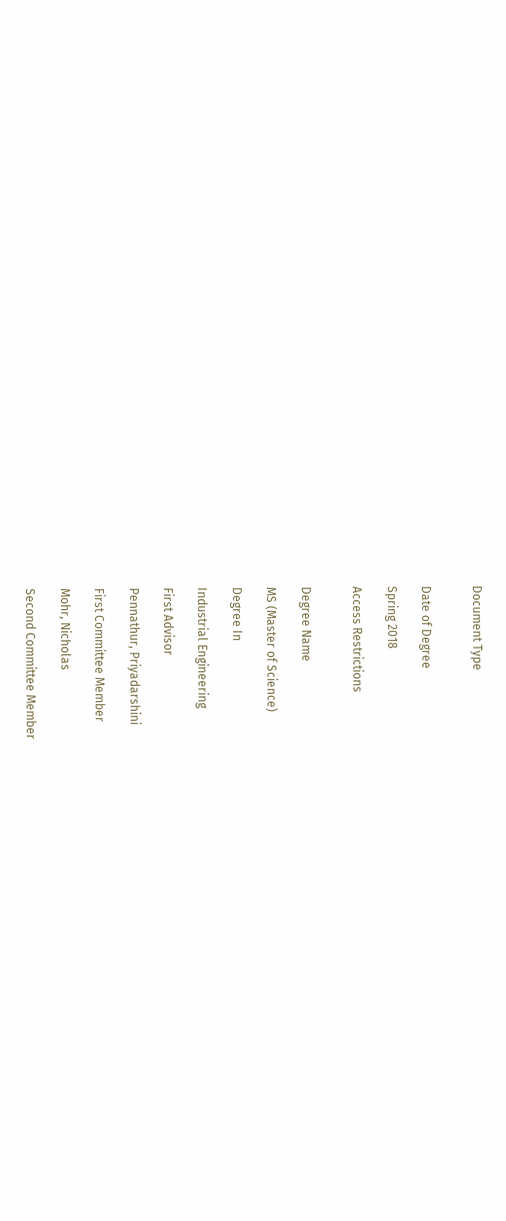Document Type


Date of Degree

Spring 2018

Access Restrictions


Degree Name

MS (Master of Science)

Degree In

Industrial Engineering

First Advisor

Pennathur, Priyadarshini

First Committee Member

Mohr, Nicholas

Second Committee Member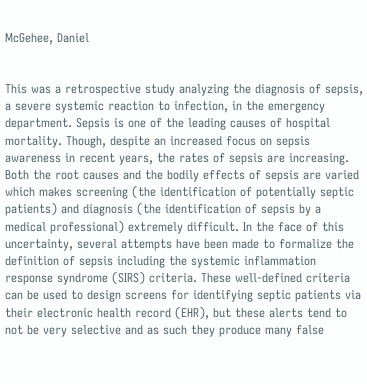McGehee, Daniel


This was a retrospective study analyzing the diagnosis of sepsis, a severe systemic reaction to infection, in the emergency department. Sepsis is one of the leading causes of hospital mortality. Though, despite an increased focus on sepsis awareness in recent years, the rates of sepsis are increasing. Both the root causes and the bodily effects of sepsis are varied which makes screening (the identification of potentially septic patients) and diagnosis (the identification of sepsis by a medical professional) extremely difficult. In the face of this uncertainty, several attempts have been made to formalize the definition of sepsis including the systemic inflammation response syndrome (SIRS) criteria. These well-defined criteria can be used to design screens for identifying septic patients via their electronic health record (EHR), but these alerts tend to not be very selective and as such they produce many false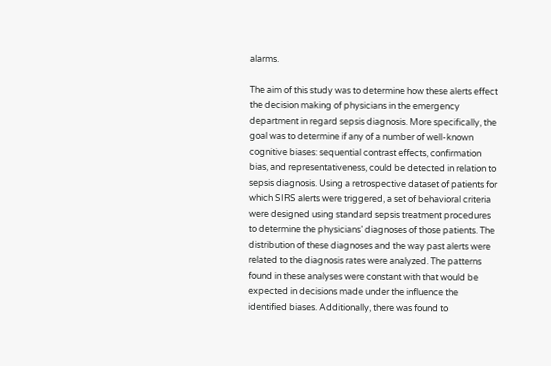alarms.

The aim of this study was to determine how these alerts effect the decision making of physicians in the emergency department in regard sepsis diagnosis. More specifically, the goal was to determine if any of a number of well-known cognitive biases: sequential contrast effects, confirmation bias, and representativeness, could be detected in relation to sepsis diagnosis. Using a retrospective dataset of patients for which SIRS alerts were triggered, a set of behavioral criteria were designed using standard sepsis treatment procedures to determine the physicians’ diagnoses of those patients. The distribution of these diagnoses and the way past alerts were related to the diagnosis rates were analyzed. The patterns found in these analyses were constant with that would be expected in decisions made under the influence the identified biases. Additionally, there was found to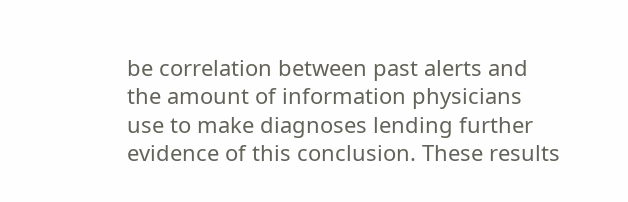be correlation between past alerts and the amount of information physicians use to make diagnoses lending further evidence of this conclusion. These results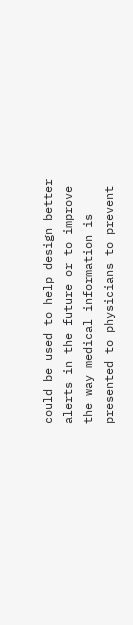could be used to help design better alerts in the future or to improve the way medical information is presented to physicians to prevent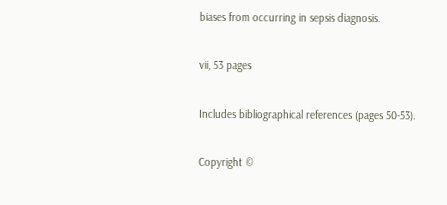biases from occurring in sepsis diagnosis.


vii, 53 pages


Includes bibliographical references (pages 50-53).


Copyright ©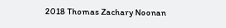2018 Thomas Zachary Noonan